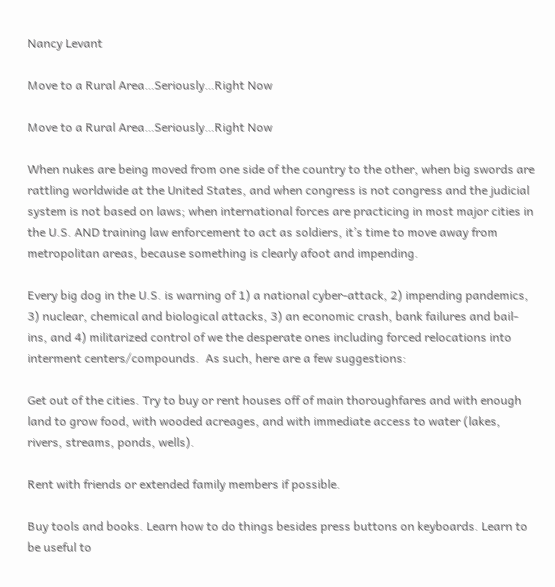Nancy Levant

Move to a Rural Area…Seriously…Right Now

Move to a Rural Area…Seriously…Right Now

When nukes are being moved from one side of the country to the other, when big swords are rattling worldwide at the United States, and when congress is not congress and the judicial system is not based on laws; when international forces are practicing in most major cities in the U.S. AND training law enforcement to act as soldiers, it’s time to move away from metropolitan areas, because something is clearly afoot and impending.

Every big dog in the U.S. is warning of 1) a national cyber-attack, 2) impending pandemics, 3) nuclear, chemical and biological attacks, 3) an economic crash, bank failures and bail-ins, and 4) militarized control of we the desperate ones including forced relocations into interment centers/compounds.  As such, here are a few suggestions:

Get out of the cities. Try to buy or rent houses off of main thoroughfares and with enough land to grow food, with wooded acreages, and with immediate access to water (lakes, rivers, streams, ponds, wells).

Rent with friends or extended family members if possible.

Buy tools and books. Learn how to do things besides press buttons on keyboards. Learn to be useful to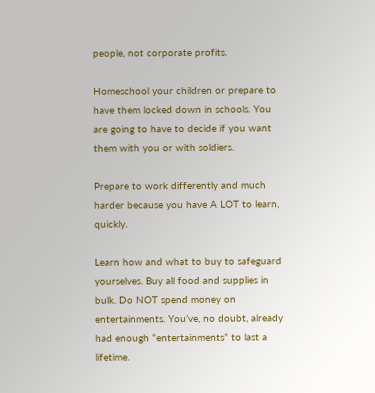people, not corporate profits.

Homeschool your children or prepare to have them locked down in schools. You are going to have to decide if you want them with you or with soldiers.

Prepare to work differently and much harder because you have A LOT to learn, quickly.

Learn how and what to buy to safeguard yourselves. Buy all food and supplies in bulk. Do NOT spend money on entertainments. You’ve, no doubt, already had enough “entertainments” to last a lifetime.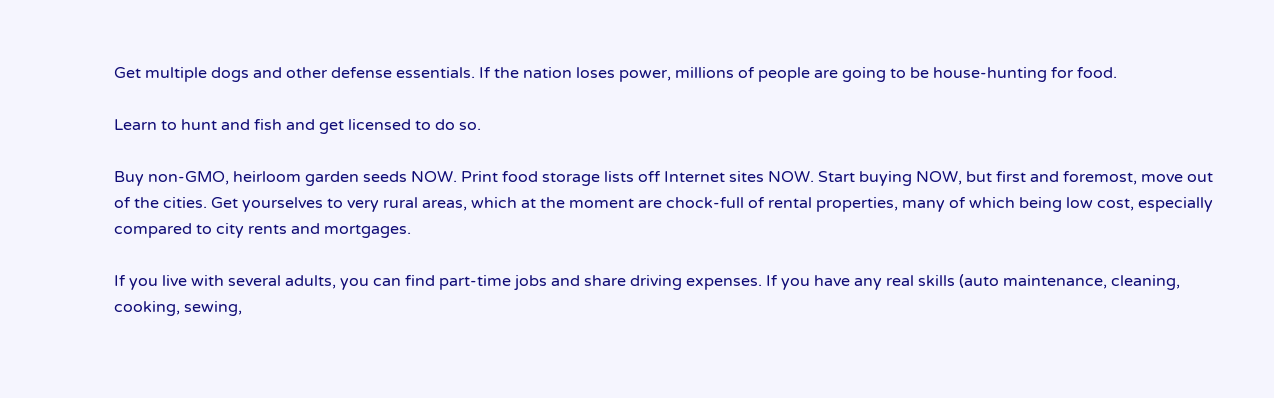Get multiple dogs and other defense essentials. If the nation loses power, millions of people are going to be house-hunting for food.

Learn to hunt and fish and get licensed to do so.

Buy non-GMO, heirloom garden seeds NOW. Print food storage lists off Internet sites NOW. Start buying NOW, but first and foremost, move out of the cities. Get yourselves to very rural areas, which at the moment are chock-full of rental properties, many of which being low cost, especially compared to city rents and mortgages.

If you live with several adults, you can find part-time jobs and share driving expenses. If you have any real skills (auto maintenance, cleaning, cooking, sewing,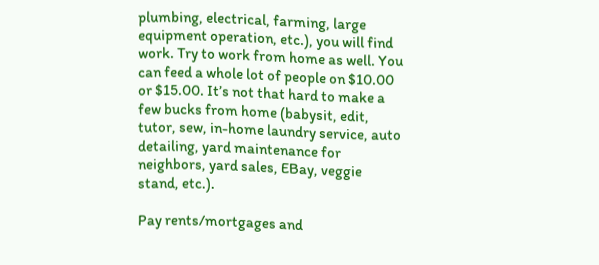plumbing, electrical, farming, large equipment operation, etc.), you will find work. Try to work from home as well. You can feed a whole lot of people on $10.00 or $15.00. It’s not that hard to make a few bucks from home (babysit, edit, tutor, sew, in-home laundry service, auto detailing, yard maintenance for neighbors, yard sales, EBay, veggie stand, etc.).

Pay rents/mortgages and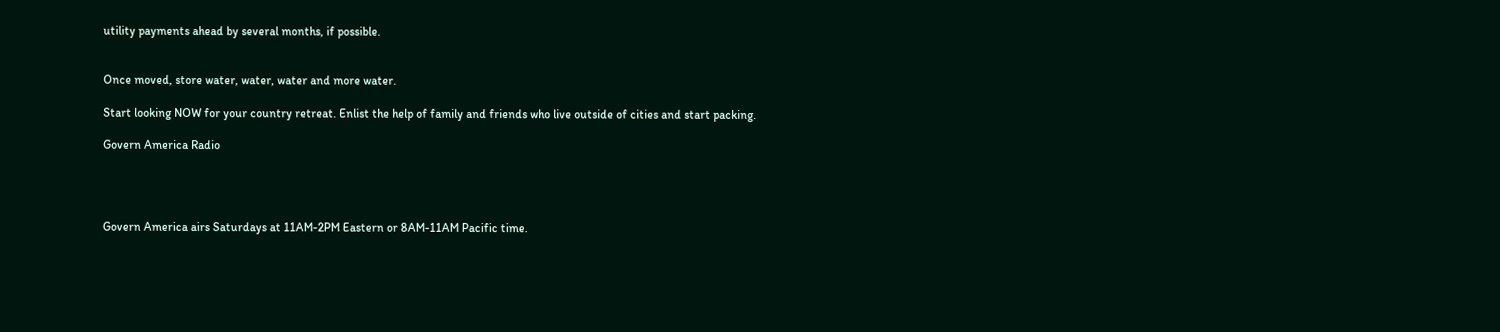utility payments ahead by several months, if possible.


Once moved, store water, water, water and more water.

Start looking NOW for your country retreat. Enlist the help of family and friends who live outside of cities and start packing.

Govern America Radio




Govern America airs Saturdays at 11AM-2PM Eastern or 8AM-11AM Pacific time.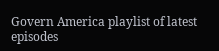Govern America playlist of latest episodes